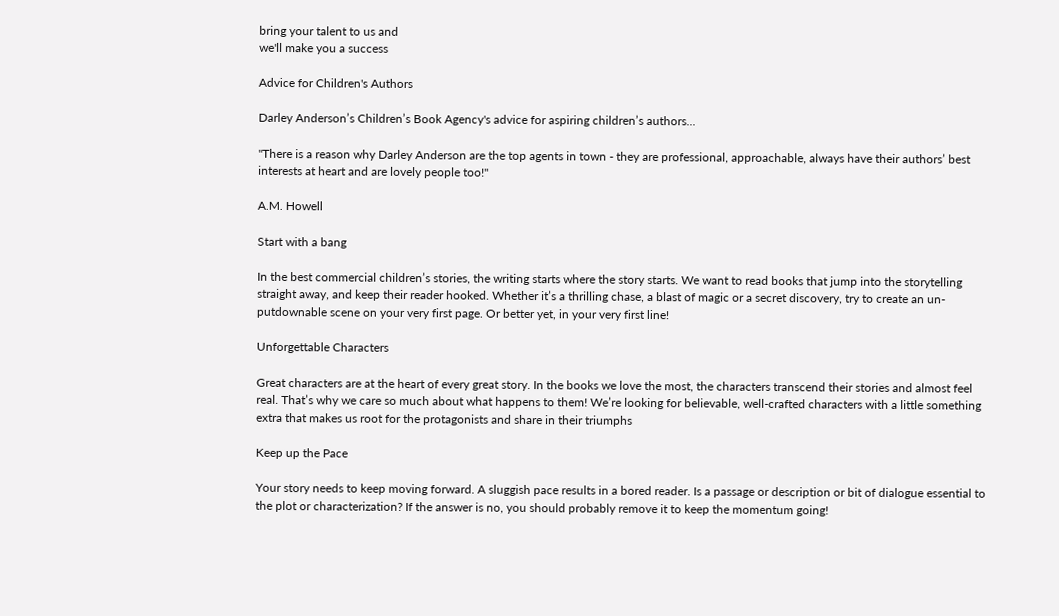bring your talent to us and
we'll make you a success

Advice for Children's Authors

Darley Anderson’s Children’s Book Agency's advice for aspiring children’s authors...

"There is a reason why Darley Anderson are the top agents in town - they are professional, approachable, always have their authors’ best interests at heart and are lovely people too!"

A.M. Howell

Start with a bang

In the best commercial children’s stories, the writing starts where the story starts. We want to read books that jump into the storytelling straight away, and keep their reader hooked. Whether it’s a thrilling chase, a blast of magic or a secret discovery, try to create an un-putdownable scene on your very first page. Or better yet, in your very first line!

Unforgettable Characters

Great characters are at the heart of every great story. In the books we love the most, the characters transcend their stories and almost feel real. That’s why we care so much about what happens to them! We’re looking for believable, well-crafted characters with a little something extra that makes us root for the protagonists and share in their triumphs

Keep up the Pace

Your story needs to keep moving forward. A sluggish pace results in a bored reader. Is a passage or description or bit of dialogue essential to the plot or characterization? If the answer is no, you should probably remove it to keep the momentum going!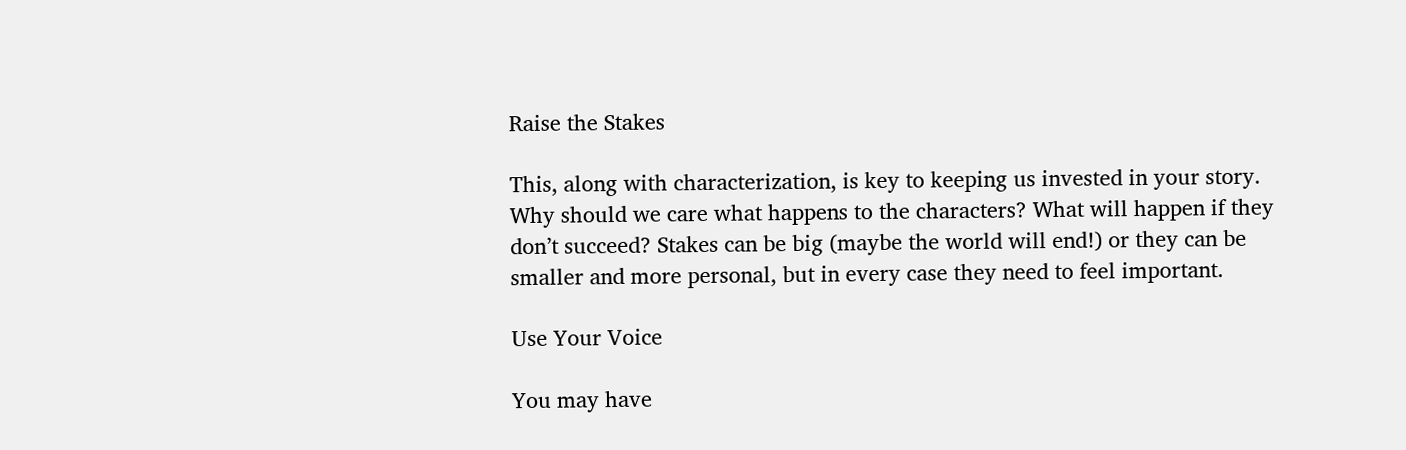Raise the Stakes

This, along with characterization, is key to keeping us invested in your story. Why should we care what happens to the characters? What will happen if they don’t succeed? Stakes can be big (maybe the world will end!) or they can be smaller and more personal, but in every case they need to feel important.

Use Your Voice

You may have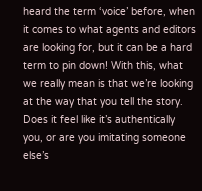heard the term ‘voice’ before, when it comes to what agents and editors are looking for, but it can be a hard term to pin down! With this, what we really mean is that we’re looking at the way that you tell the story. Does it feel like it’s authentically you, or are you imitating someone else’s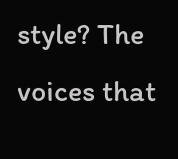style? The voices that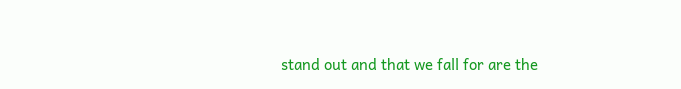stand out and that we fall for are the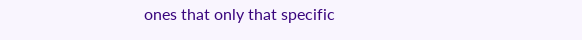ones that only that specific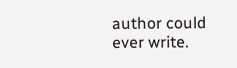author could ever write.